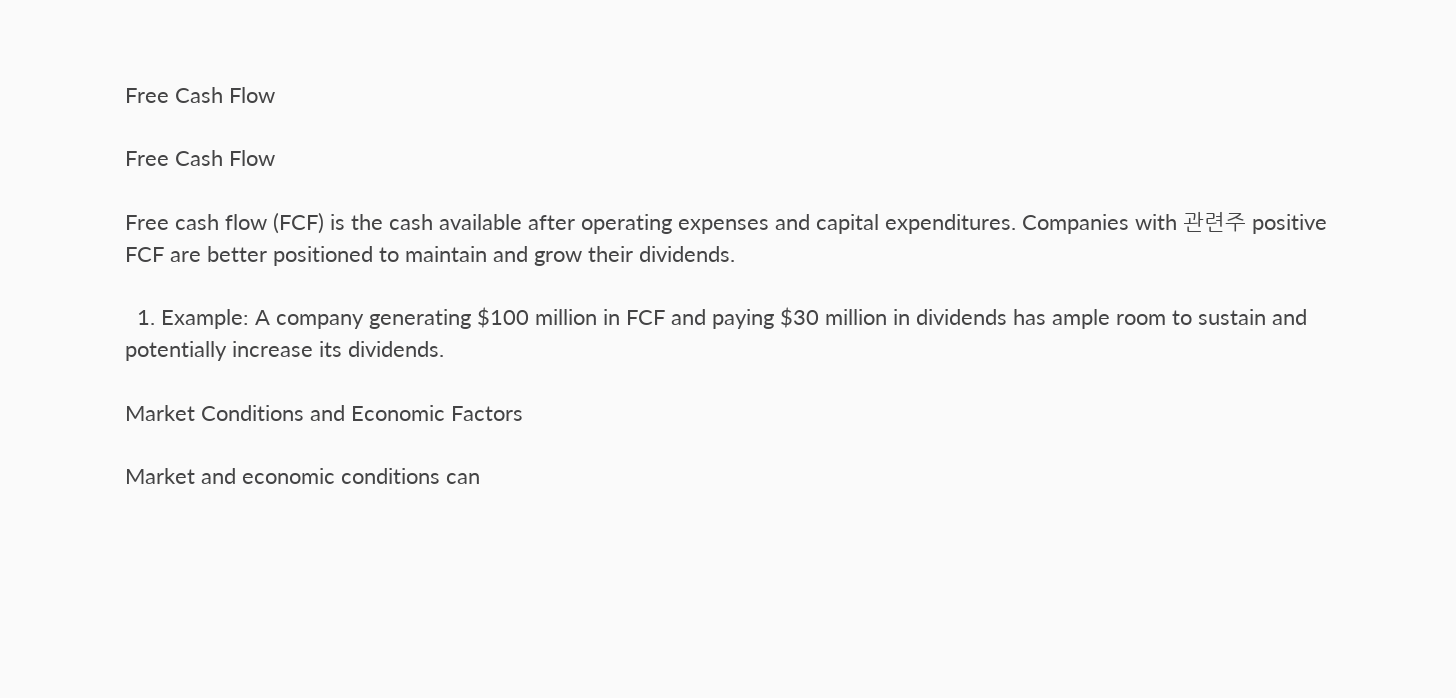Free Cash Flow

Free Cash Flow

Free cash flow (FCF) is the cash available after operating expenses and capital expenditures. Companies with 관련주 positive FCF are better positioned to maintain and grow their dividends.

  1. Example: A company generating $100 million in FCF and paying $30 million in dividends has ample room to sustain and potentially increase its dividends.

Market Conditions and Economic Factors

Market and economic conditions can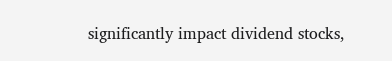significantly impact dividend stocks,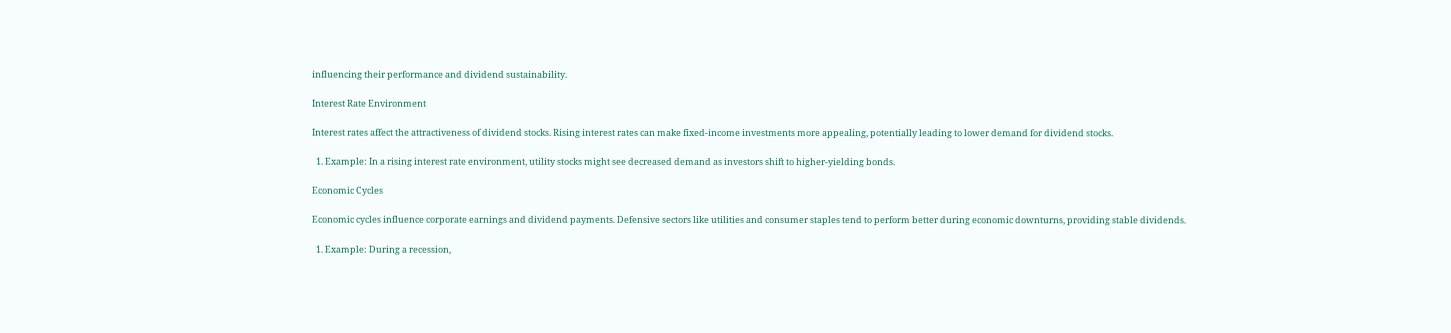influencing their performance and dividend sustainability.

Interest Rate Environment

Interest rates affect the attractiveness of dividend stocks. Rising interest rates can make fixed-income investments more appealing, potentially leading to lower demand for dividend stocks.

  1. Example: In a rising interest rate environment, utility stocks might see decreased demand as investors shift to higher-yielding bonds.

Economic Cycles

Economic cycles influence corporate earnings and dividend payments. Defensive sectors like utilities and consumer staples tend to perform better during economic downturns, providing stable dividends.

  1. Example: During a recession,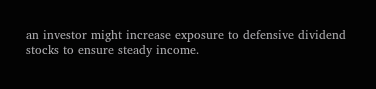an investor might increase exposure to defensive dividend stocks to ensure steady income.